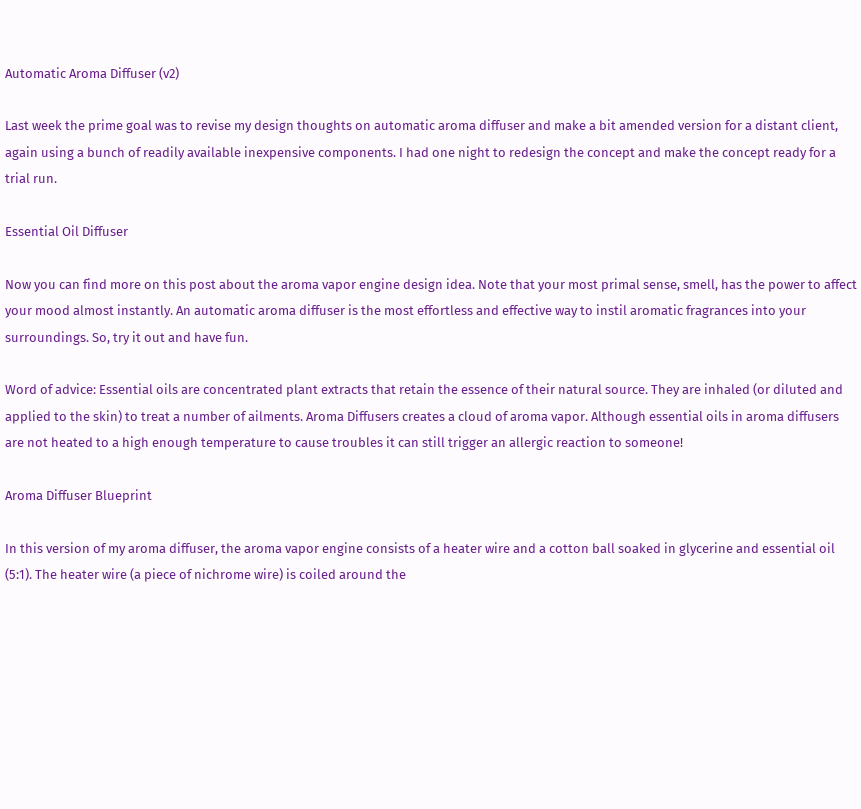Automatic Aroma Diffuser (v2)

Last week the prime goal was to revise my design thoughts on automatic aroma diffuser and make a bit amended version for a distant client, again using a bunch of readily available inexpensive components. I had one night to redesign the concept and make the concept ready for a trial run.

Essential Oil Diffuser

Now you can find more on this post about the aroma vapor engine design idea. Note that your most primal sense, smell, has the power to affect your mood almost instantly. An automatic aroma diffuser is the most effortless and effective way to instil aromatic fragrances into your surroundings. So, try it out and have fun.

Word of advice: Essential oils are concentrated plant extracts that retain the essence of their natural source. They are inhaled (or diluted and applied to the skin) to treat a number of ailments. Aroma Diffusers creates a cloud of aroma vapor. Although essential oils in aroma diffusers are not heated to a high enough temperature to cause troubles it can still trigger an allergic reaction to someone!

Aroma Diffuser Blueprint

In this version of my aroma diffuser, the aroma vapor engine consists of a heater wire and a cotton ball soaked in glycerine and essential oil (5:1). The heater wire (a piece of nichrome wire) is coiled around the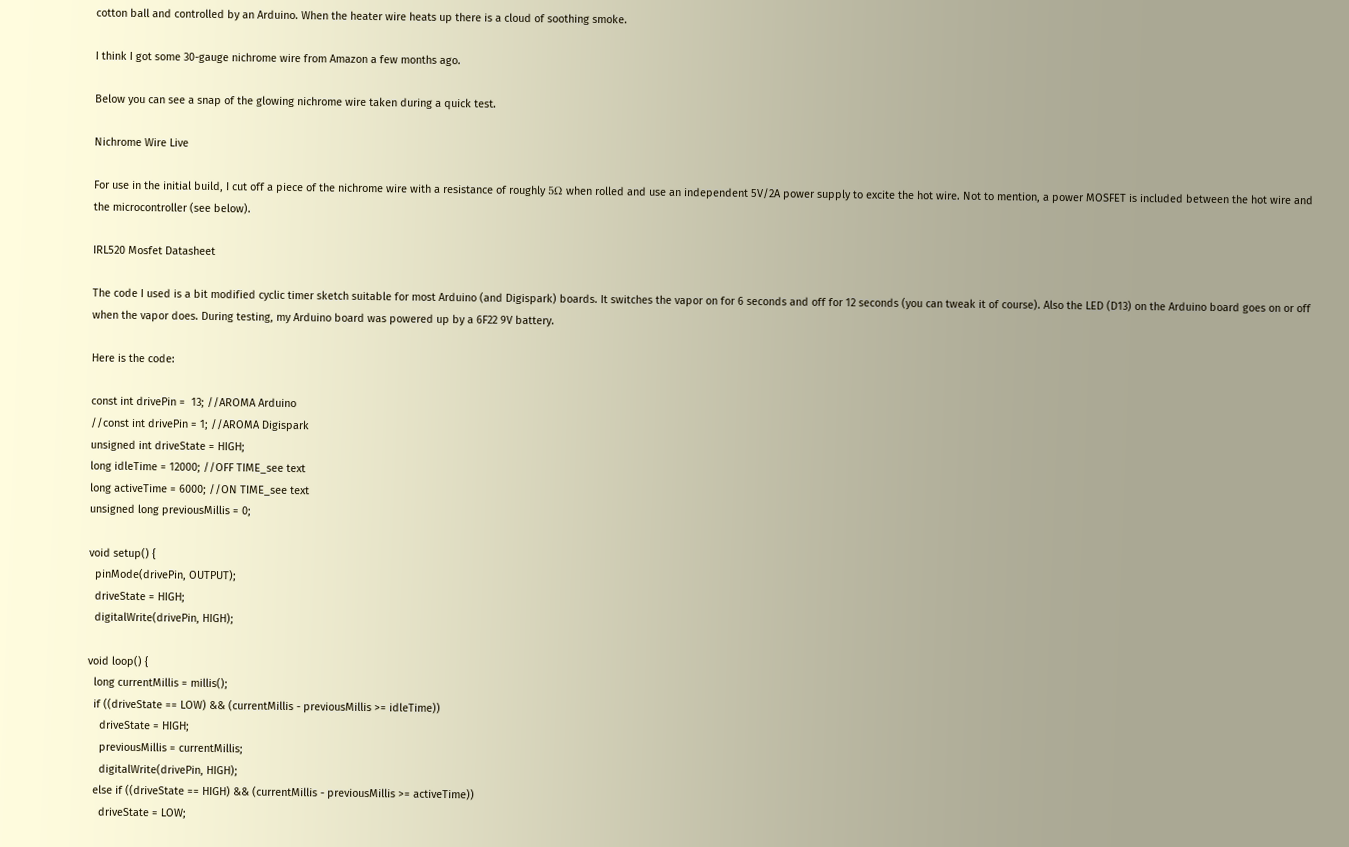cotton ball and controlled by an Arduino. When the heater wire heats up there is a cloud of soothing smoke.

I think I got some 30-gauge nichrome wire from Amazon a few months ago.

Below you can see a snap of the glowing nichrome wire taken during a quick test.

Nichrome Wire Live

For use in the initial build, I cut off a piece of the nichrome wire with a resistance of roughly 5Ω when rolled and use an independent 5V/2A power supply to excite the hot wire. Not to mention, a power MOSFET is included between the hot wire and the microcontroller (see below).

IRL520 Mosfet Datasheet

The code I used is a bit modified cyclic timer sketch suitable for most Arduino (and Digispark) boards. It switches the vapor on for 6 seconds and off for 12 seconds (you can tweak it of course). Also the LED (D13) on the Arduino board goes on or off when the vapor does. During testing, my Arduino board was powered up by a 6F22 9V battery.

Here is the code:

const int drivePin =  13; //AROMA Arduino
//const int drivePin = 1; //AROMA Digispark
unsigned int driveState = HIGH;
long idleTime = 12000; //OFF TIME_see text
long activeTime = 6000; //ON TIME_see text
unsigned long previousMillis = 0;

void setup() {
  pinMode(drivePin, OUTPUT);
  driveState = HIGH;
  digitalWrite(drivePin, HIGH);

void loop() {
  long currentMillis = millis();
  if ((driveState == LOW) && (currentMillis - previousMillis >= idleTime))
    driveState = HIGH;
    previousMillis = currentMillis;
    digitalWrite(drivePin, HIGH);
  else if ((driveState == HIGH) && (currentMillis - previousMillis >= activeTime))
    driveState = LOW;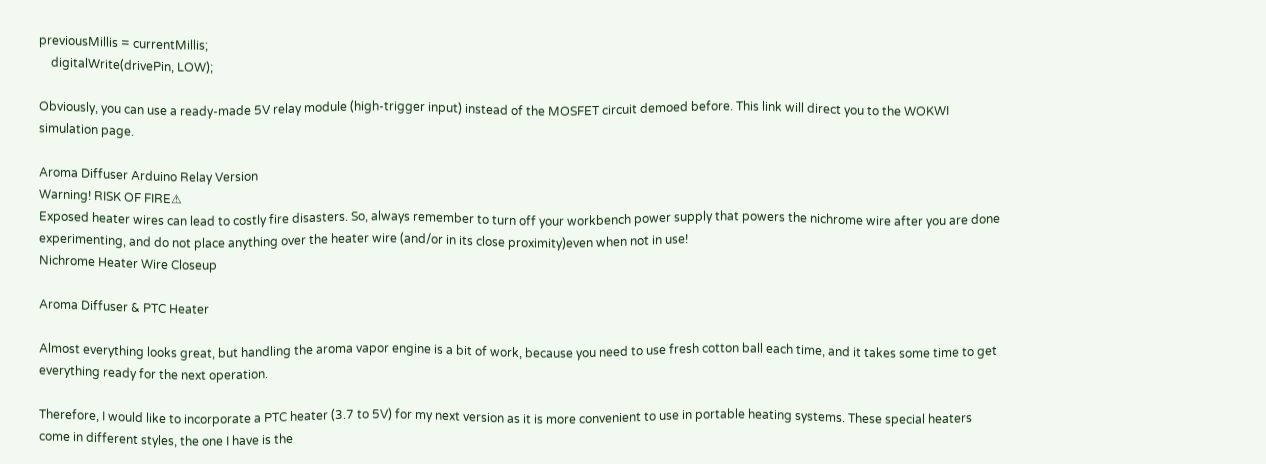previousMillis = currentMillis;
    digitalWrite(drivePin, LOW);

Obviously, you can use a ready-made 5V relay module (high-trigger input) instead of the MOSFET circuit demoed before. This link will direct you to the WOKWI simulation page.

Aroma Diffuser Arduino Relay Version
Warning! RISK OF FIRE⚠
Exposed heater wires can lead to costly fire disasters. So, always remember to turn off your workbench power supply that powers the nichrome wire after you are done experimenting, and do not place anything over the heater wire (and/or in its close proximity)even when not in use!
Nichrome Heater Wire Closeup

Aroma Diffuser & PTC Heater

Almost everything looks great, but handling the aroma vapor engine is a bit of work, because you need to use fresh cotton ball each time, and it takes some time to get everything ready for the next operation.

Therefore, I would like to incorporate a PTC heater (3.7 to 5V) for my next version as it is more convenient to use in portable heating systems. These special heaters come in different styles, the one I have is the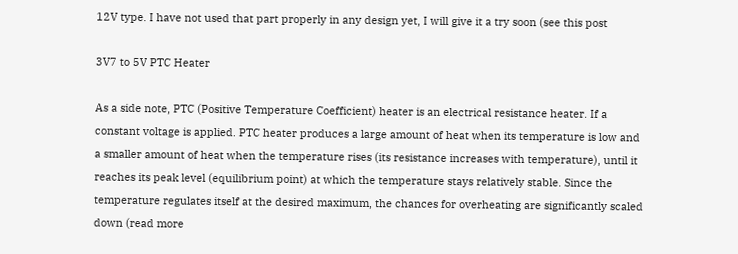12V type. I have not used that part properly in any design yet, I will give it a try soon (see this post

3V7 to 5V PTC Heater

As a side note, PTC (Positive Temperature Coefficient) heater is an electrical resistance heater. If a constant voltage is applied. PTC heater produces a large amount of heat when its temperature is low and a smaller amount of heat when the temperature rises (its resistance increases with temperature), until it reaches its peak level (equilibrium point) at which the temperature stays relatively stable. Since the temperature regulates itself at the desired maximum, the chances for overheating are significantly scaled down (read more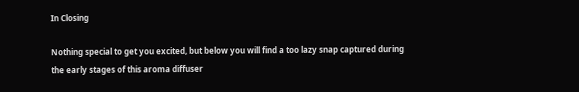In Closing

Nothing special to get you excited, but below you will find a too lazy snap captured during the early stages of this aroma diffuser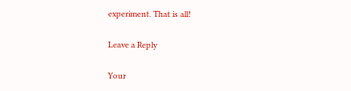experiment. That is all!

Leave a Reply

Your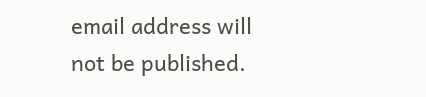email address will not be published.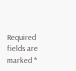Required fields are marked *